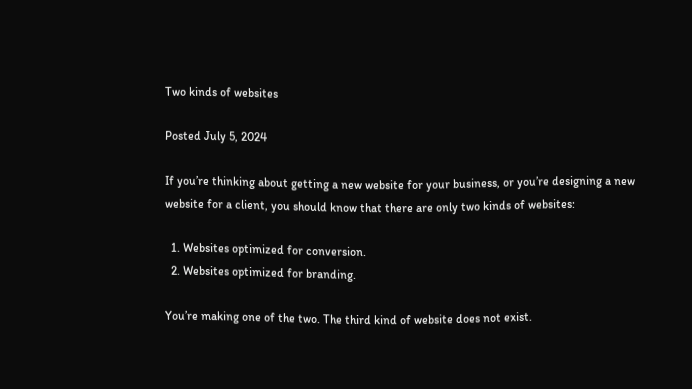Two kinds of websites

Posted July 5, 2024

If you’re thinking about getting a new website for your business, or you’re designing a new website for a client, you should know that there are only two kinds of websites:

  1. Websites optimized for conversion.
  2. Websites optimized for branding.

You’re making one of the two. The third kind of website does not exist.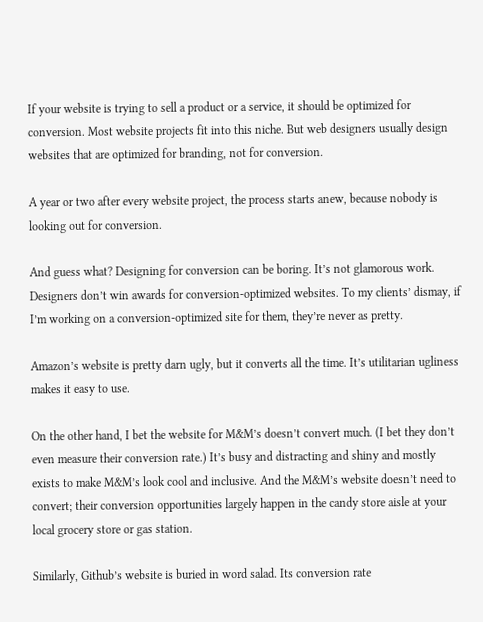If your website is trying to sell a product or a service, it should be optimized for conversion. Most website projects fit into this niche. But web designers usually design websites that are optimized for branding, not for conversion.

A year or two after every website project, the process starts anew, because nobody is looking out for conversion.

And guess what? Designing for conversion can be boring. It’s not glamorous work. Designers don’t win awards for conversion-optimized websites. To my clients’ dismay, if I’m working on a conversion-optimized site for them, they’re never as pretty.

Amazon’s website is pretty darn ugly, but it converts all the time. It’s utilitarian ugliness makes it easy to use.

On the other hand, I bet the website for M&M’s doesn’t convert much. (I bet they don’t even measure their conversion rate.) It’s busy and distracting and shiny and mostly exists to make M&M’s look cool and inclusive. And the M&M’s website doesn’t need to convert; their conversion opportunities largely happen in the candy store aisle at your local grocery store or gas station.

Similarly, Github’s website is buried in word salad. Its conversion rate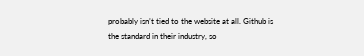probably isn’t tied to the website at all. Github is the standard in their industry, so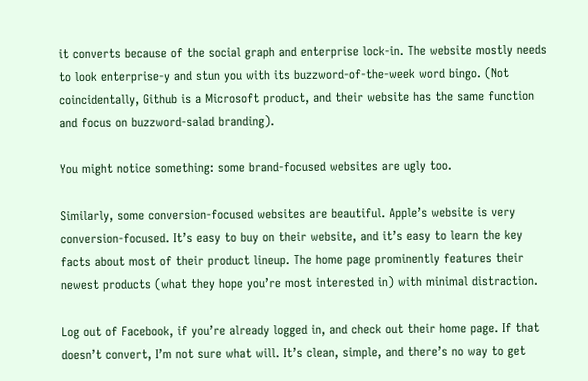it converts because of the social graph and enterprise lock-in. The website mostly needs to look enterprise‑y and stun you with its buzzword-of-the-week word bingo. (Not coincidentally, Github is a Microsoft product, and their website has the same function and focus on buzzword-salad branding).

You might notice something: some brand-focused websites are ugly too.

Similarly, some conversion-focused websites are beautiful. Apple’s website is very conversion-focused. It’s easy to buy on their website, and it’s easy to learn the key facts about most of their product lineup. The home page prominently features their newest products (what they hope you’re most interested in) with minimal distraction.

Log out of Facebook, if you’re already logged in, and check out their home page. If that doesn’t convert, I’m not sure what will. It’s clean, simple, and there’s no way to get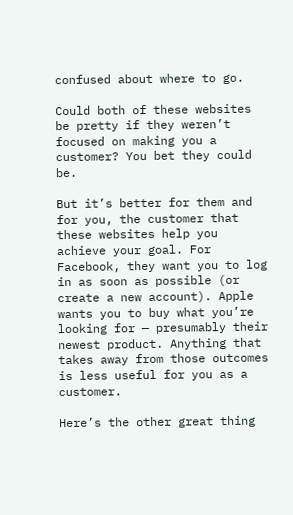confused about where to go.

Could both of these websites be pretty if they weren’t focused on making you a customer? You bet they could be.

But it’s better for them and for you, the customer that these websites help you achieve your goal. For Facebook, they want you to log in as soon as possible (or create a new account). Apple wants you to buy what you’re looking for — presumably their newest product. Anything that takes away from those outcomes is less useful for you as a customer.

Here’s the other great thing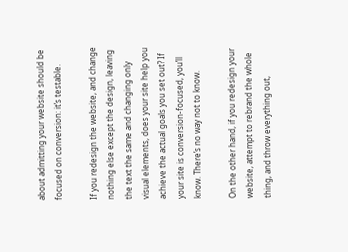about admitting your website should be focused on conversion: it’s testable.

If you redesign the website, and change nothing else except the design, leaving the text the same and changing only visual elements, does your site help you achieve the actual goals you set out? If your site is conversion-focused, you’ll know. There’s no way not to know.

On the other hand, if you redesign your website, attempt to rebrand the whole thing, and throw everything out,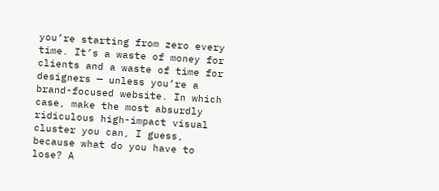you’re starting from zero every time. It’s a waste of money for clients and a waste of time for designers — unless you’re a brand-focused website. In which case, make the most absurdly ridiculous high-impact visual cluster you can, I guess, because what do you have to lose? A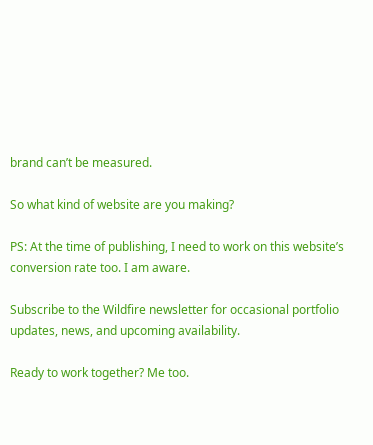brand can’t be measured.

So what kind of website are you making?

PS: At the time of publishing, I need to work on this website’s conversion rate too. I am aware.

Subscribe to the Wildfire newsletter for occasional portfolio updates, news, and upcoming availability.

Ready to work together? Me too.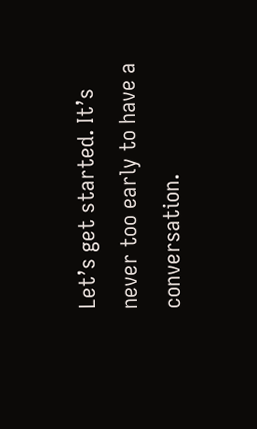Let’s get started. It’s never too early to have a conversation.